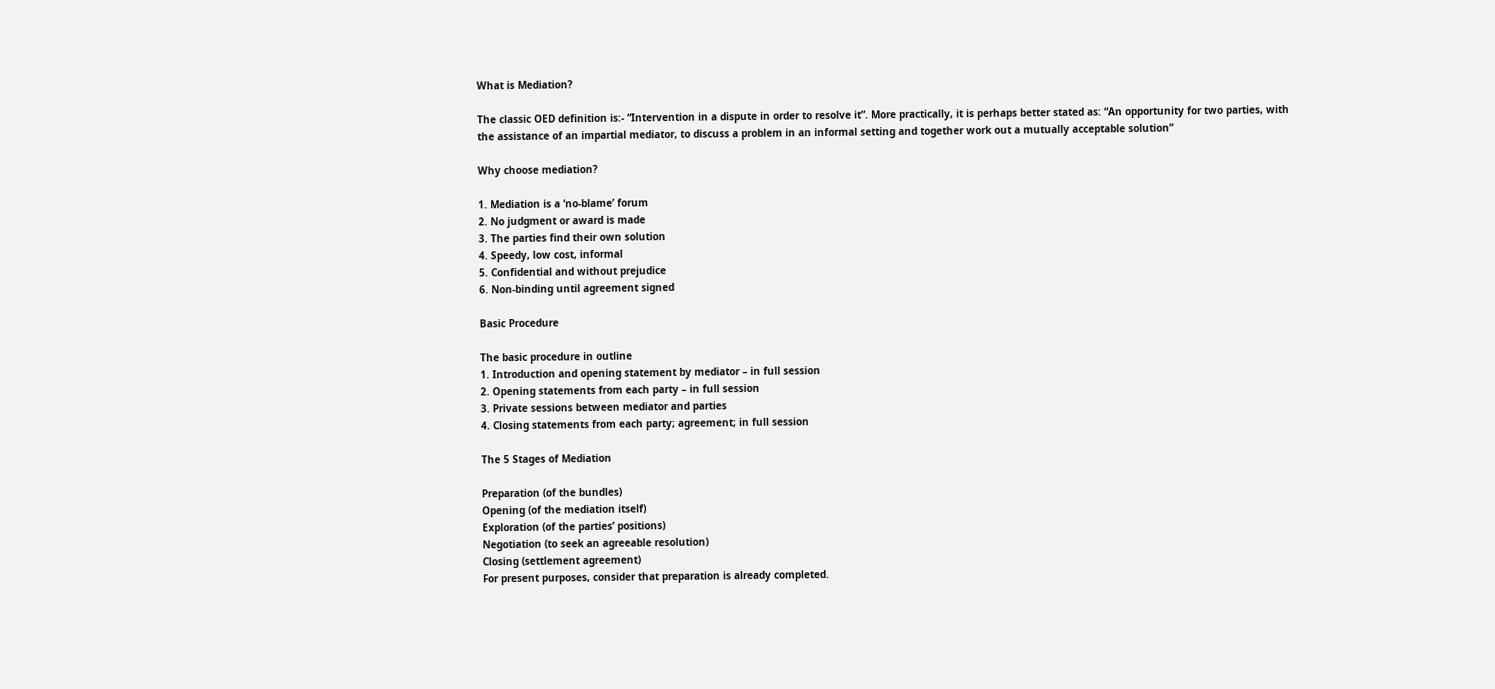What is Mediation?

The classic OED definition is:- “Intervention in a dispute in order to resolve it”. More practically, it is perhaps better stated as: “An opportunity for two parties, with the assistance of an impartial mediator, to discuss a problem in an informal setting and together work out a mutually acceptable solution”

Why choose mediation?

1. Mediation is a ‘no-blame’ forum
2. No judgment or award is made
3. The parties find their own solution
4. Speedy, low cost, informal
5. Confidential and without prejudice
6. Non-binding until agreement signed

Basic Procedure

The basic procedure in outline
1. Introduction and opening statement by mediator – in full session
2. Opening statements from each party – in full session
3. Private sessions between mediator and parties
4. Closing statements from each party; agreement; in full session

The 5 Stages of Mediation

Preparation (of the bundles)
Opening (of the mediation itself)
Exploration (of the parties’ positions)
Negotiation (to seek an agreeable resolution)
Closing (settlement agreement)
For present purposes, consider that preparation is already completed.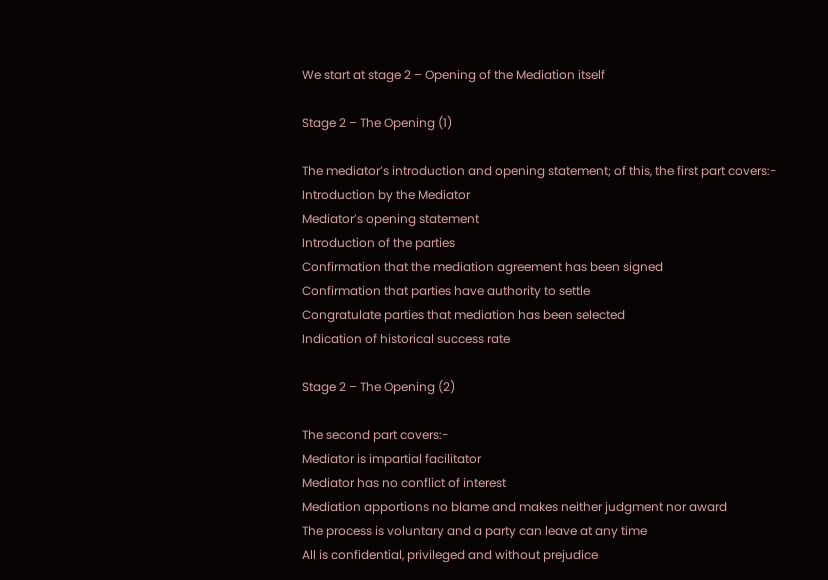We start at stage 2 – Opening of the Mediation itself

Stage 2 – The Opening (1)

The mediator’s introduction and opening statement; of this, the first part covers:-
Introduction by the Mediator
Mediator’s opening statement
Introduction of the parties
Confirmation that the mediation agreement has been signed
Confirmation that parties have authority to settle
Congratulate parties that mediation has been selected
Indication of historical success rate

Stage 2 – The Opening (2)

The second part covers:-
Mediator is impartial facilitator
Mediator has no conflict of interest
Mediation apportions no blame and makes neither judgment nor award
The process is voluntary and a party can leave at any time
All is confidential, privileged and without prejudice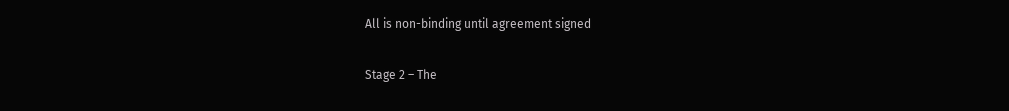All is non-binding until agreement signed

Stage 2 – The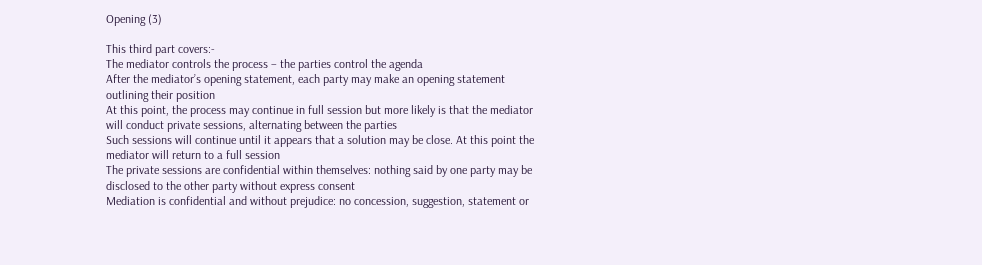Opening (3)

This third part covers:-
The mediator controls the process – the parties control the agenda
After the mediator’s opening statement, each party may make an opening statement outlining their position
At this point, the process may continue in full session but more likely is that the mediator will conduct private sessions, alternating between the parties
Such sessions will continue until it appears that a solution may be close. At this point the mediator will return to a full session
The private sessions are confidential within themselves: nothing said by one party may be disclosed to the other party without express consent
Mediation is confidential and without prejudice: no concession, suggestion, statement or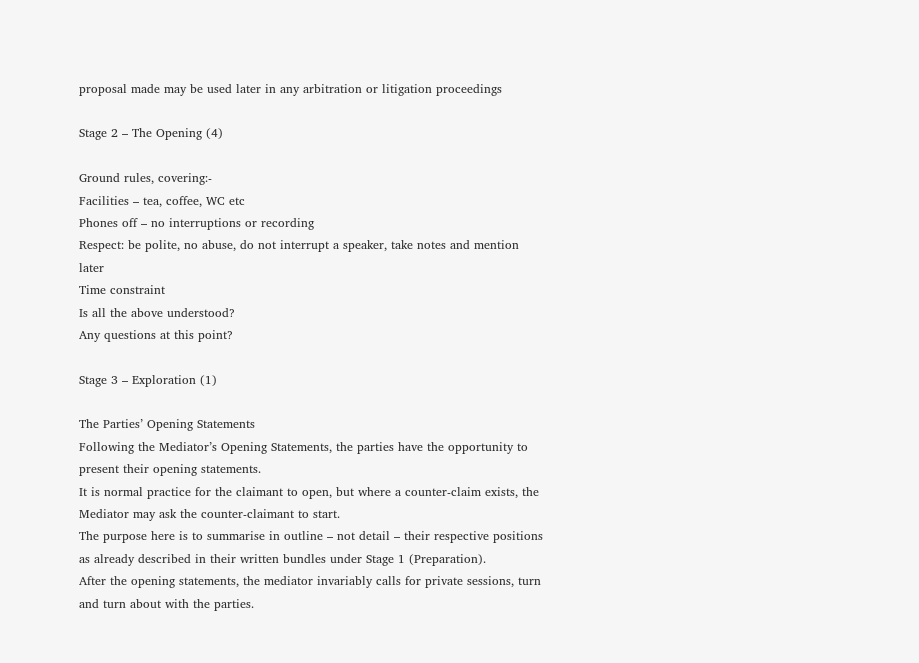proposal made may be used later in any arbitration or litigation proceedings

Stage 2 – The Opening (4)

Ground rules, covering:-
Facilities – tea, coffee, WC etc
Phones off – no interruptions or recording
Respect: be polite, no abuse, do not interrupt a speaker, take notes and mention later
Time constraint
Is all the above understood?
Any questions at this point?

Stage 3 – Exploration (1)

The Parties’ Opening Statements
Following the Mediator’s Opening Statements, the parties have the opportunity to present their opening statements.
It is normal practice for the claimant to open, but where a counter-claim exists, the Mediator may ask the counter-claimant to start.
The purpose here is to summarise in outline – not detail – their respective positions as already described in their written bundles under Stage 1 (Preparation).
After the opening statements, the mediator invariably calls for private sessions, turn and turn about with the parties.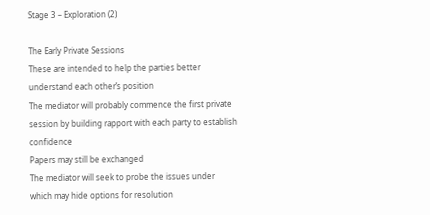Stage 3 – Exploration (2)

The Early Private Sessions
These are intended to help the parties better understand each other’s position
The mediator will probably commence the first private session by building rapport with each party to establish confidence
Papers may still be exchanged
The mediator will seek to probe the issues under which may hide options for resolution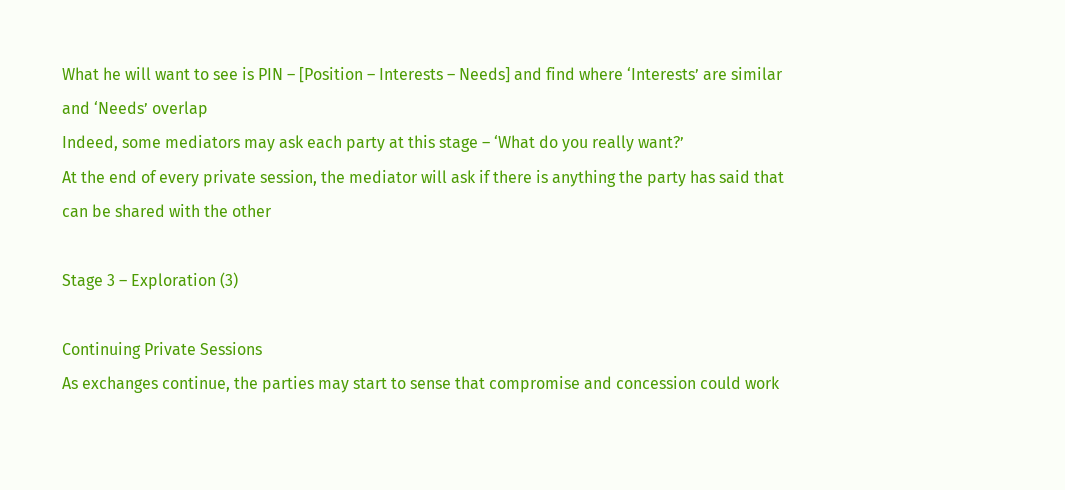What he will want to see is PIN – [Position – Interests – Needs] and find where ‘Interests’ are similar and ‘Needs’ overlap
Indeed, some mediators may ask each party at this stage – ‘What do you really want?’
At the end of every private session, the mediator will ask if there is anything the party has said that can be shared with the other

Stage 3 – Exploration (3)

Continuing Private Sessions
As exchanges continue, the parties may start to sense that compromise and concession could work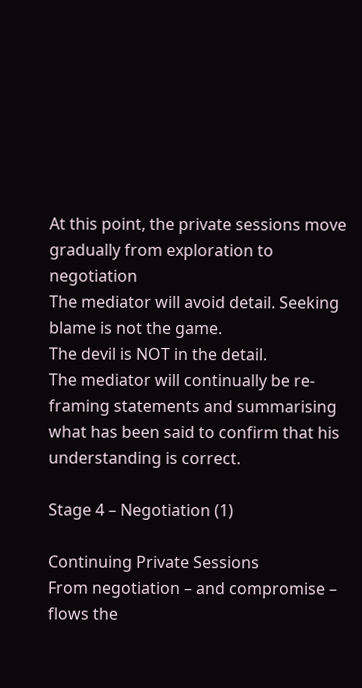At this point, the private sessions move gradually from exploration to negotiation
The mediator will avoid detail. Seeking blame is not the game.
The devil is NOT in the detail.
The mediator will continually be re-framing statements and summarising what has been said to confirm that his understanding is correct.

Stage 4 – Negotiation (1)

Continuing Private Sessions
From negotiation – and compromise – flows the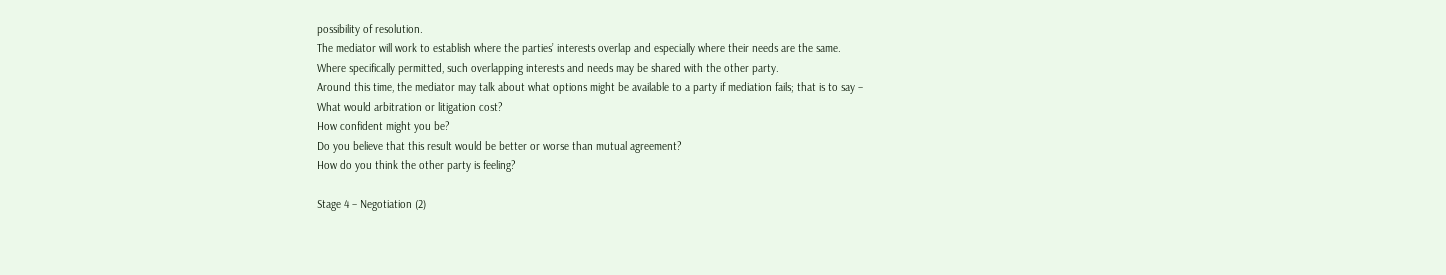possibility of resolution.
The mediator will work to establish where the parties’ interests overlap and especially where their needs are the same.
Where specifically permitted, such overlapping interests and needs may be shared with the other party.
Around this time, the mediator may talk about what options might be available to a party if mediation fails; that is to say –
What would arbitration or litigation cost?
How confident might you be?
Do you believe that this result would be better or worse than mutual agreement?
How do you think the other party is feeling?

Stage 4 – Negotiation (2)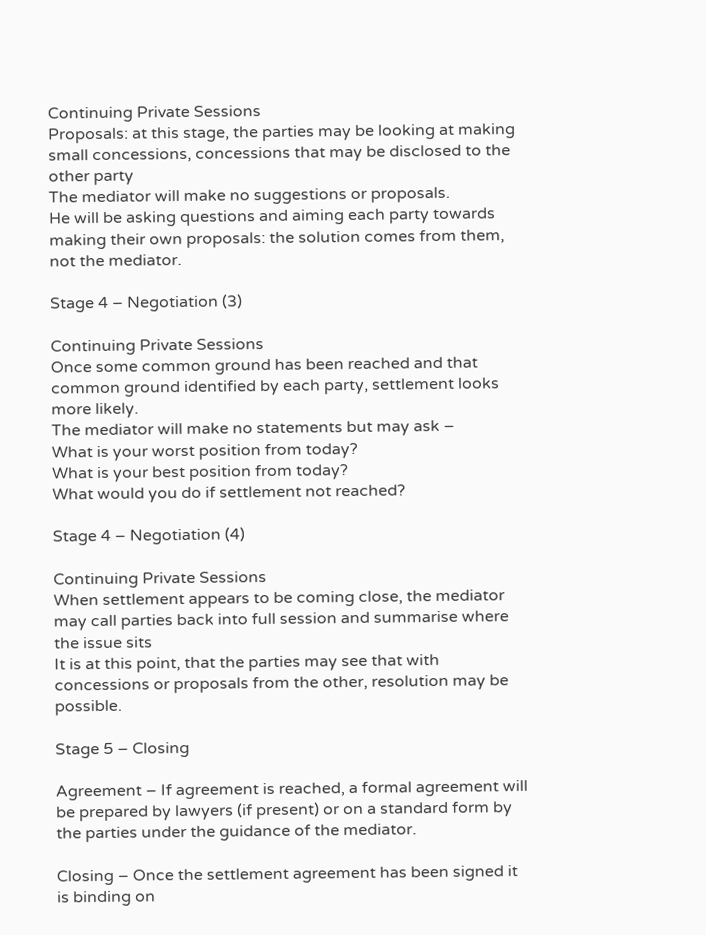Continuing Private Sessions
Proposals: at this stage, the parties may be looking at making small concessions, concessions that may be disclosed to the other party
The mediator will make no suggestions or proposals.
He will be asking questions and aiming each party towards making their own proposals: the solution comes from them, not the mediator.

Stage 4 – Negotiation (3)

Continuing Private Sessions
Once some common ground has been reached and that common ground identified by each party, settlement looks more likely.
The mediator will make no statements but may ask –
What is your worst position from today?
What is your best position from today?
What would you do if settlement not reached?

Stage 4 – Negotiation (4)

Continuing Private Sessions
When settlement appears to be coming close, the mediator may call parties back into full session and summarise where the issue sits
It is at this point, that the parties may see that with concessions or proposals from the other, resolution may be possible.

Stage 5 – Closing

Agreement – If agreement is reached, a formal agreement will be prepared by lawyers (if present) or on a standard form by the parties under the guidance of the mediator.

Closing – Once the settlement agreement has been signed it is binding on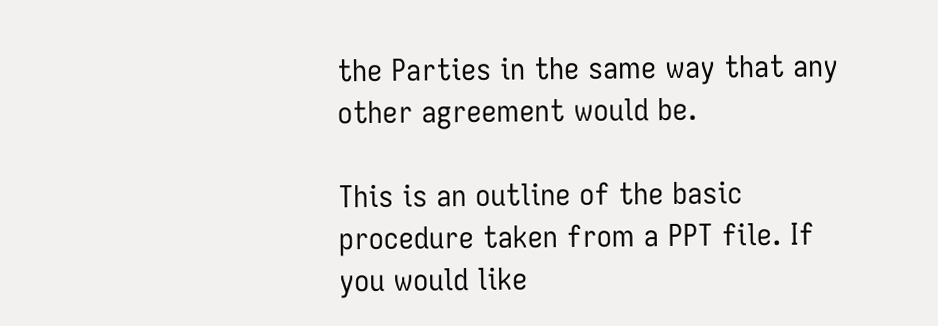the Parties in the same way that any other agreement would be.

This is an outline of the basic procedure taken from a PPT file. If you would like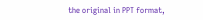the original in PPT format,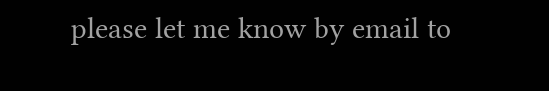please let me know by email to